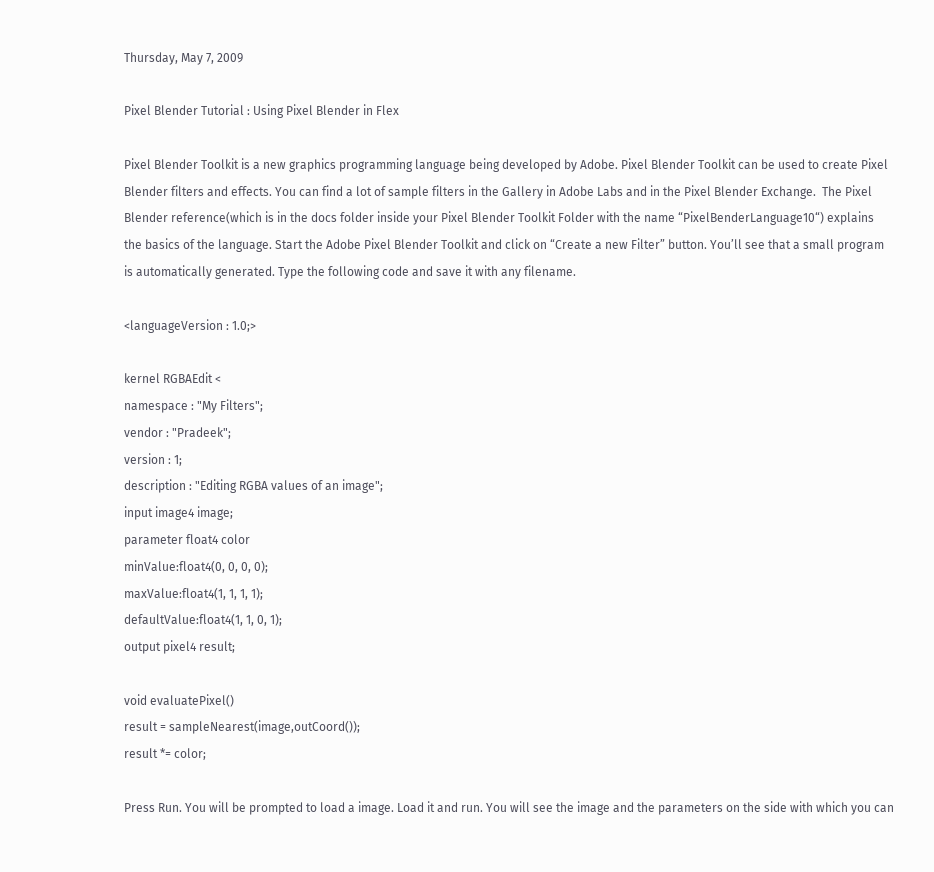Thursday, May 7, 2009

Pixel Blender Tutorial : Using Pixel Blender in Flex

Pixel Blender Toolkit is a new graphics programming language being developed by Adobe. Pixel Blender Toolkit can be used to create Pixel Blender filters and effects. You can find a lot of sample filters in the Gallery in Adobe Labs and in the Pixel Blender Exchange.  The Pixel Blender reference(which is in the docs folder inside your Pixel Blender Toolkit Folder with the name “PixelBenderLanguage10“) explains the basics of the language. Start the Adobe Pixel Blender Toolkit and click on “Create a new Filter” button. You’ll see that a small program is automatically generated. Type the following code and save it with any filename.

<languageVersion : 1.0;>

kernel RGBAEdit <
namespace : "My Filters";
vendor : "Pradeek";
version : 1;
description : "Editing RGBA values of an image";
input image4 image;
parameter float4 color
minValue:float4(0, 0, 0, 0);
maxValue:float4(1, 1, 1, 1);
defaultValue:float4(1, 1, 0, 1);
output pixel4 result;

void evaluatePixel()
result = sampleNearest(image,outCoord());
result *= color;

Press Run. You will be prompted to load a image. Load it and run. You will see the image and the parameters on the side with which you can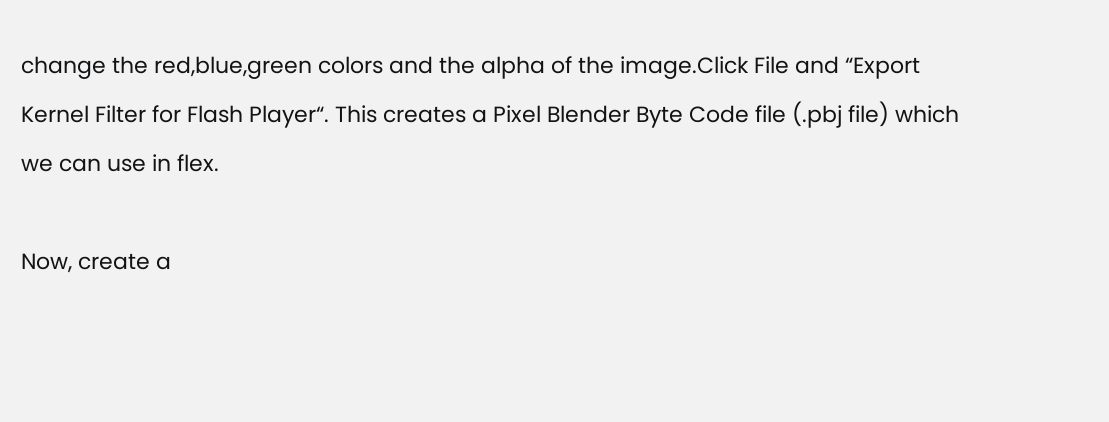change the red,blue,green colors and the alpha of the image.Click File and “Export Kernel Filter for Flash Player“. This creates a Pixel Blender Byte Code file (.pbj file) which we can use in flex.

Now, create a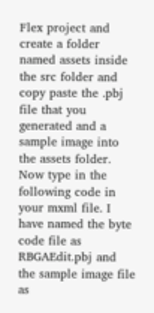Flex project and create a folder named assets inside the src folder and copy paste the .pbj file that you generated and a sample image into the assets folder. Now type in the following code in your mxml file. I have named the byte code file as RBGAEdit.pbj and the sample image file as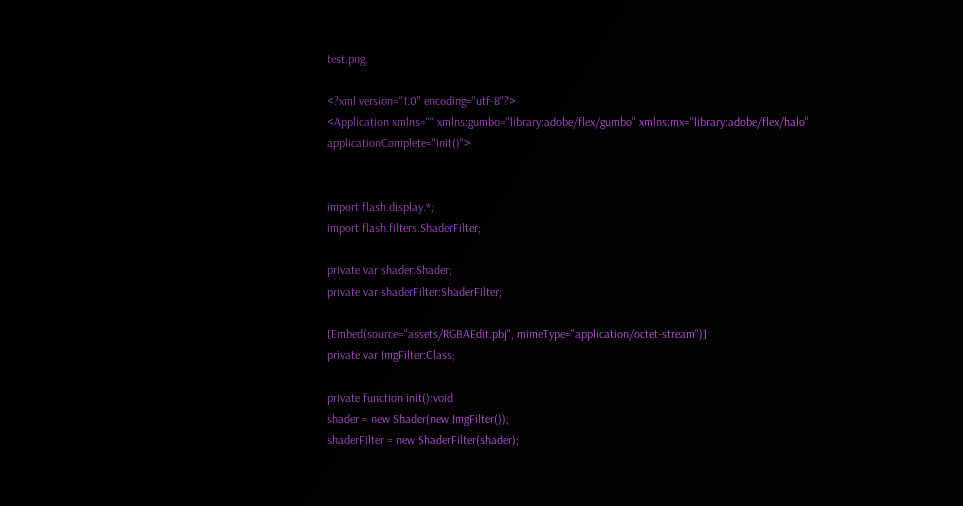test.png.

<?xml version="1.0" encoding="utf-8"?>
<Application xmlns="" xmlns:gumbo="library:adobe/flex/gumbo" xmlns:mx="library:adobe/flex/halo" applicationComplete="init()">


import flash.display.*;
import flash.filters.ShaderFilter;

private var shader:Shader;
private var shaderFilter:ShaderFilter;

[Embed(source="assets/RGBAEdit.pbj", mimeType="application/octet-stream")]
private var ImgFilter:Class;

private function init():void
shader = new Shader(new ImgFilter());
shaderFilter = new ShaderFilter(shader);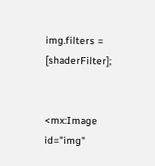img.filters = [shaderFilter];


<mx:Image id="img"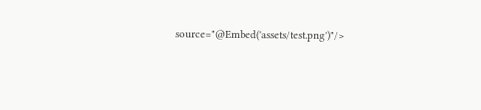source="@Embed('assets/test.png')"/>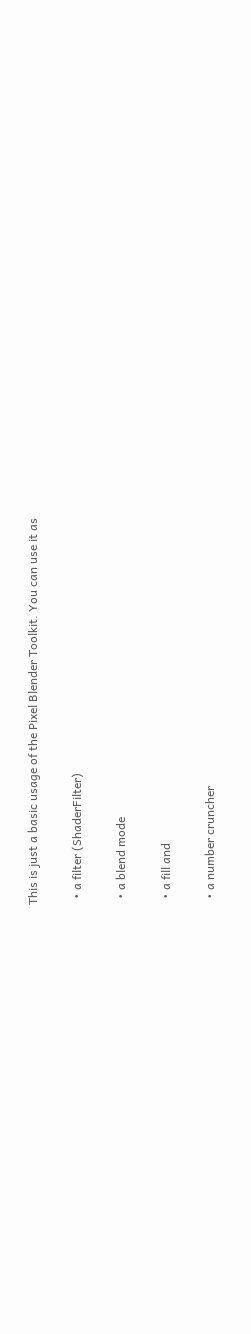This is just a basic usage of the Pixel Blender Toolkit. You can use it as

  • a filter (ShaderFilter)

  • a blend mode

  • a fill and

  • a number cruncher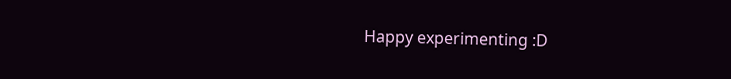Happy experimenting :D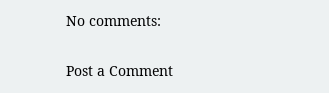No comments:

Post a Comment